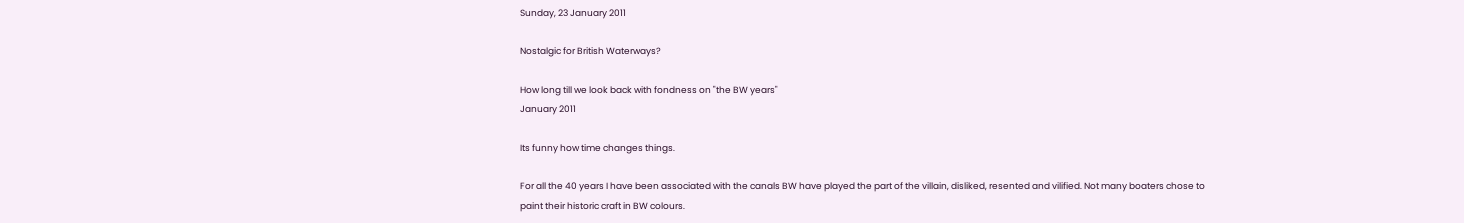Sunday, 23 January 2011

Nostalgic for British Waterways?

How long till we look back with fondness on "the BW years"
January 2011

Its funny how time changes things.

For all the 40 years I have been associated with the canals BW have played the part of the villain, disliked, resented and vilified. Not many boaters chose to paint their historic craft in BW colours.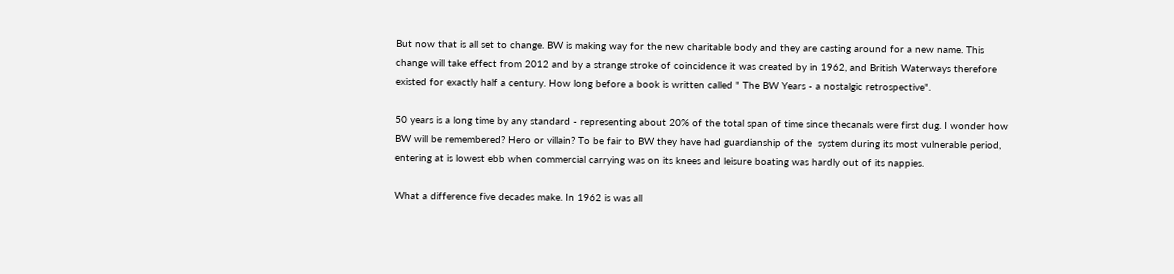But now that is all set to change. BW is making way for the new charitable body and they are casting around for a new name. This change will take effect from 2012 and by a strange stroke of coincidence it was created by in 1962, and British Waterways therefore existed for exactly half a century. How long before a book is written called " The BW Years - a nostalgic retrospective".

50 years is a long time by any standard - representing about 20% of the total span of time since thecanals were first dug. I wonder how BW will be remembered? Hero or villain? To be fair to BW they have had guardianship of the  system during its most vulnerable period, entering at is lowest ebb when commercial carrying was on its knees and leisure boating was hardly out of its nappies.

What a difference five decades make. In 1962 is was all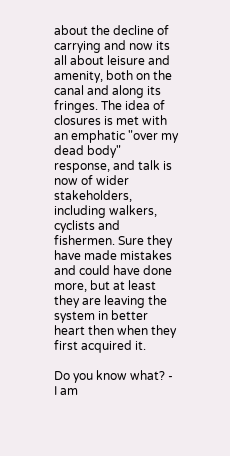about the decline of carrying and now its all about leisure and amenity, both on the canal and along its fringes. The idea of closures is met with an emphatic "over my dead body" response, and talk is now of wider stakeholders, including walkers, cyclists and fishermen. Sure they have made mistakes and could have done more, but at least they are leaving the system in better heart then when they first acquired it.

Do you know what? - I am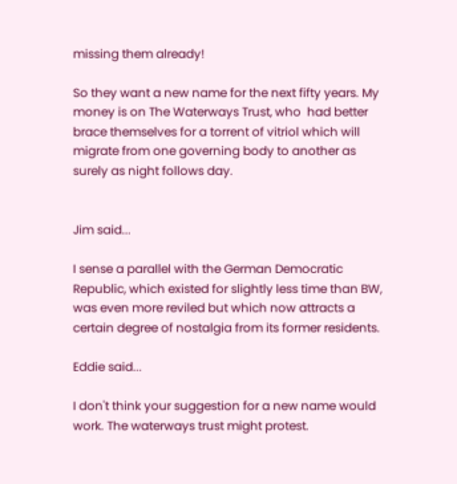missing them already!

So they want a new name for the next fifty years. My money is on The Waterways Trust, who  had better brace themselves for a torrent of vitriol which will migrate from one governing body to another as surely as night follows day.


Jim said...

I sense a parallel with the German Democratic Republic, which existed for slightly less time than BW, was even more reviled but which now attracts a certain degree of nostalgia from its former residents.

Eddie said...

I don't think your suggestion for a new name would work. The waterways trust might protest.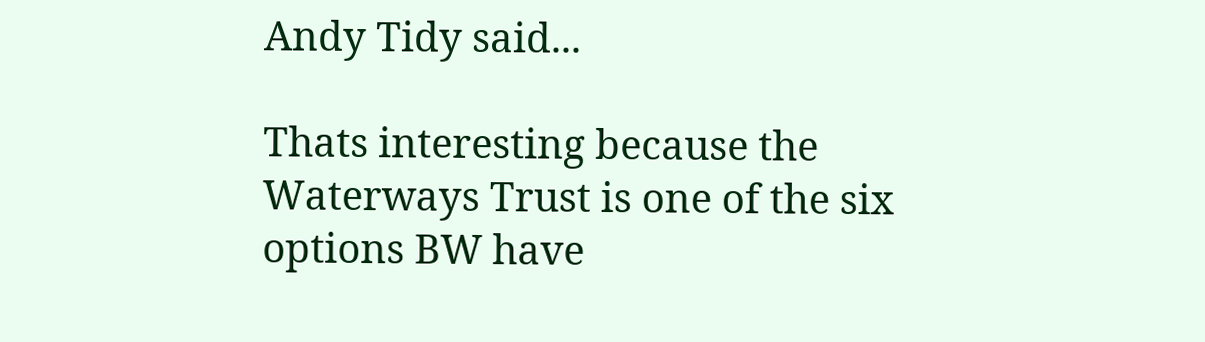Andy Tidy said...

Thats interesting because the Waterways Trust is one of the six options BW have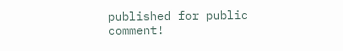published for public comment!